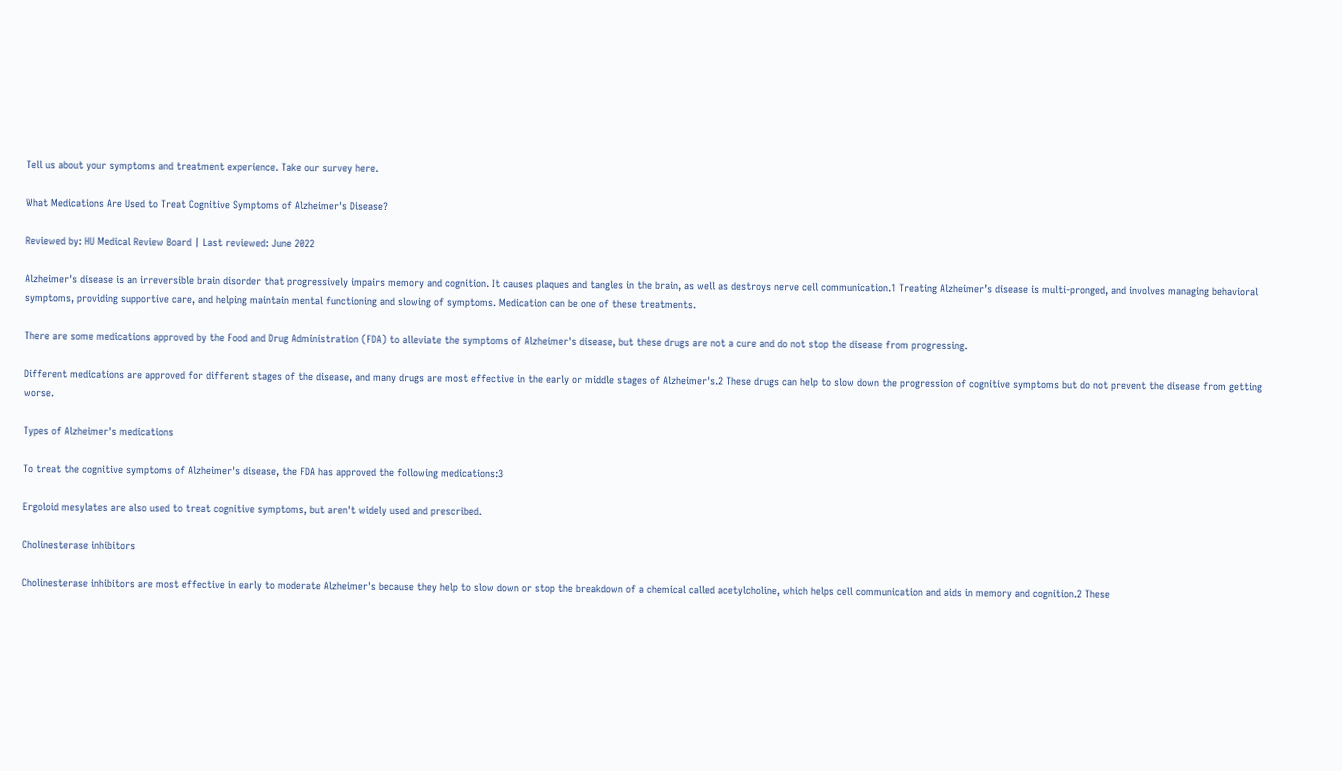Tell us about your symptoms and treatment experience. Take our survey here.

What Medications Are Used to Treat Cognitive Symptoms of Alzheimer's Disease?

Reviewed by: HU Medical Review Board | Last reviewed: June 2022

Alzheimer's disease is an irreversible brain disorder that progressively impairs memory and cognition. It causes plaques and tangles in the brain, as well as destroys nerve cell communication.1 Treating Alzheimer’s disease is multi-pronged, and involves managing behavioral symptoms, providing supportive care, and helping maintain mental functioning and slowing of symptoms. Medication can be one of these treatments.

There are some medications approved by the Food and Drug Administration (FDA) to alleviate the symptoms of Alzheimer's disease, but these drugs are not a cure and do not stop the disease from progressing.

Different medications are approved for different stages of the disease, and many drugs are most effective in the early or middle stages of Alzheimer's.2 These drugs can help to slow down the progression of cognitive symptoms but do not prevent the disease from getting worse.

Types of Alzheimer's medications

To treat the cognitive symptoms of Alzheimer's disease, the FDA has approved the following medications:3

Ergoloid mesylates are also used to treat cognitive symptoms, but aren't widely used and prescribed.

Cholinesterase inhibitors

Cholinesterase inhibitors are most effective in early to moderate Alzheimer's because they help to slow down or stop the breakdown of a chemical called acetylcholine, which helps cell communication and aids in memory and cognition.2 These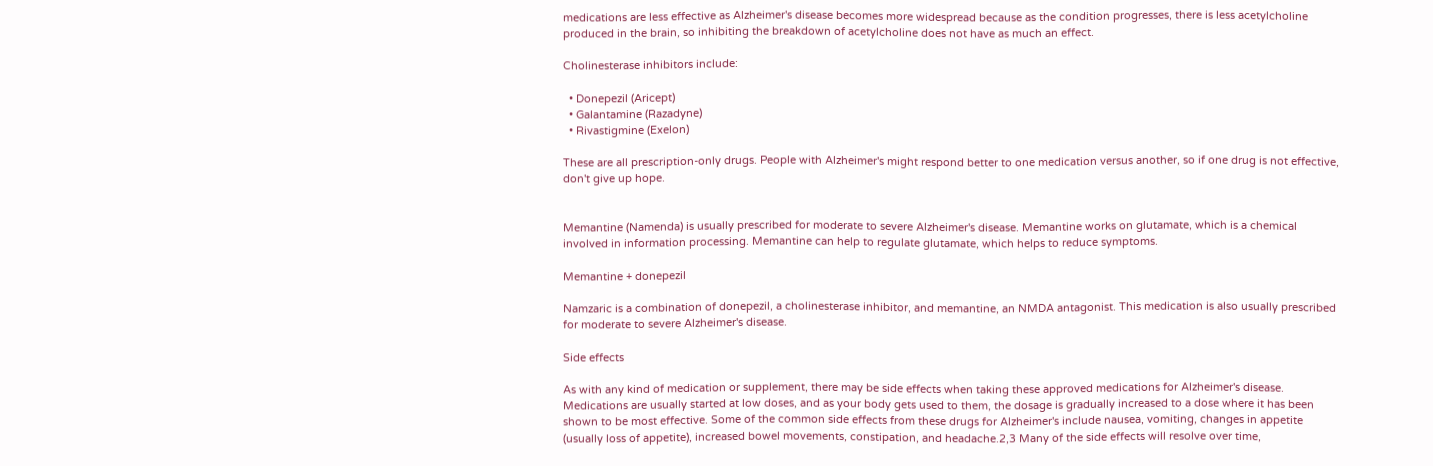medications are less effective as Alzheimer's disease becomes more widespread because as the condition progresses, there is less acetylcholine produced in the brain, so inhibiting the breakdown of acetylcholine does not have as much an effect.

Cholinesterase inhibitors include:

  • Donepezil (Aricept)
  • Galantamine (Razadyne)
  • Rivastigmine (Exelon)

These are all prescription-only drugs. People with Alzheimer's might respond better to one medication versus another, so if one drug is not effective, don't give up hope.


Memantine (Namenda) is usually prescribed for moderate to severe Alzheimer's disease. Memantine works on glutamate, which is a chemical involved in information processing. Memantine can help to regulate glutamate, which helps to reduce symptoms.

Memantine + donepezil

Namzaric is a combination of donepezil, a cholinesterase inhibitor, and memantine, an NMDA antagonist. This medication is also usually prescribed for moderate to severe Alzheimer's disease.

Side effects

As with any kind of medication or supplement, there may be side effects when taking these approved medications for Alzheimer's disease. Medications are usually started at low doses, and as your body gets used to them, the dosage is gradually increased to a dose where it has been shown to be most effective. Some of the common side effects from these drugs for Alzheimer's include nausea, vomiting, changes in appetite (usually loss of appetite), increased bowel movements, constipation, and headache.2,3 Many of the side effects will resolve over time,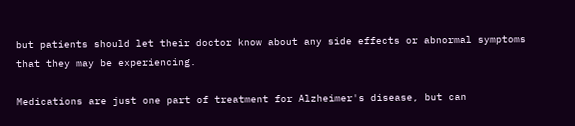but patients should let their doctor know about any side effects or abnormal symptoms that they may be experiencing.

Medications are just one part of treatment for Alzheimer's disease, but can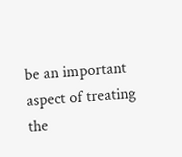be an important aspect of treating the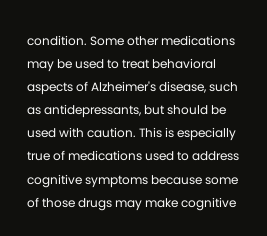condition. Some other medications may be used to treat behavioral aspects of Alzheimer's disease, such as antidepressants, but should be used with caution. This is especially true of medications used to address cognitive symptoms because some of those drugs may make cognitive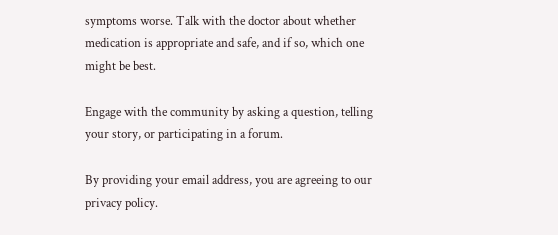symptoms worse. Talk with the doctor about whether medication is appropriate and safe, and if so, which one might be best.

Engage with the community by asking a question, telling your story, or participating in a forum.

By providing your email address, you are agreeing to our privacy policy.